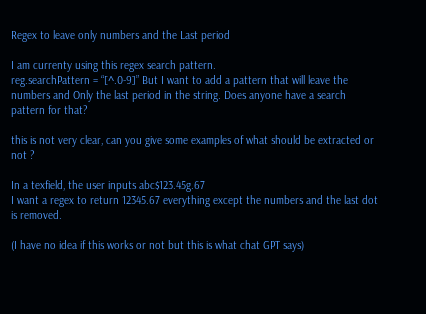Regex to leave only numbers and the Last period

I am currenty using this regex search pattern.
reg.searchPattern = “[^.0-9]” But I want to add a pattern that will leave the numbers and Only the last period in the string. Does anyone have a search pattern for that?

this is not very clear, can you give some examples of what should be extracted or not ?

In a texfield, the user inputs abc$123.45g.67
I want a regex to return 12345.67 everything except the numbers and the last dot is removed.

(I have no idea if this works or not but this is what chat GPT says)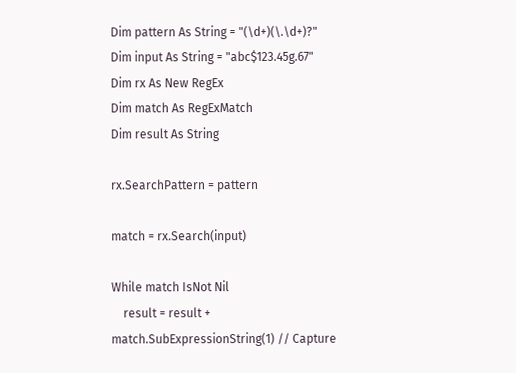Dim pattern As String = "(\d+)(\.\d+)?"
Dim input As String = "abc$123.45g.67"
Dim rx As New RegEx
Dim match As RegExMatch
Dim result As String

rx.SearchPattern = pattern

match = rx.Search(input)

While match IsNot Nil
    result = result + match.SubExpressionString(1) // Capture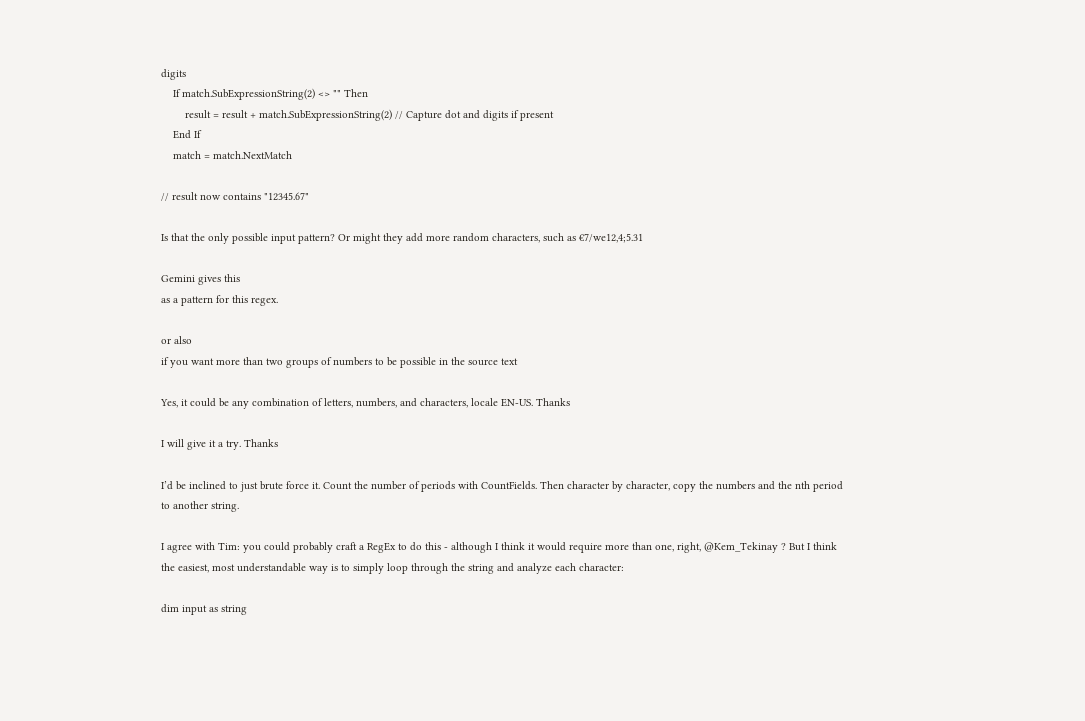digits
    If match.SubExpressionString(2) <> "" Then
        result = result + match.SubExpressionString(2) // Capture dot and digits if present
    End If
    match = match.NextMatch

// result now contains "12345.67"

Is that the only possible input pattern? Or might they add more random characters, such as €7/we12,4;5.31

Gemini gives this
as a pattern for this regex.

or also
if you want more than two groups of numbers to be possible in the source text

Yes, it could be any combination of letters, numbers, and characters, locale EN-US. Thanks

I will give it a try. Thanks

I’d be inclined to just brute force it. Count the number of periods with CountFields. Then character by character, copy the numbers and the nth period to another string.

I agree with Tim: you could probably craft a RegEx to do this - although I think it would require more than one, right, @Kem_Tekinay ? But I think the easiest, most understandable way is to simply loop through the string and analyze each character:

dim input as string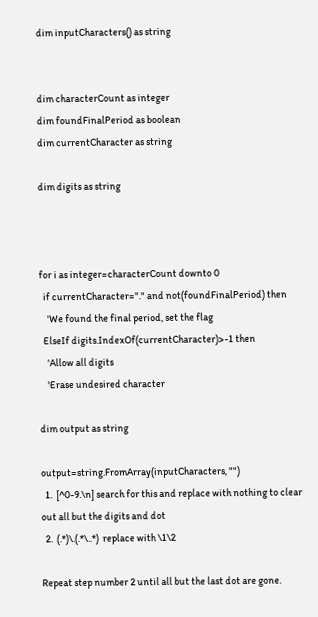dim inputCharacters() as string


dim characterCount as integer
dim foundFinalPeriod as boolean
dim currentCharacter as string

dim digits as string



for i as integer=characterCount downto 0
  if currentCharacter="." and not(foundFinalPeriod) then
    'We found the final period, set the flag
  ElseIf digits.IndexOf(currentCharacter)>-1 then
    'Allow all digits
    'Erase undesired character

dim output as string

output=string.FromArray(inputCharacters, "")
  1.  [^0-9.\n] search for this and replace with nothing to clear out all but the digits and dot
  2.  (.*)\.(.*\..*)  replace with \1\2

Repeat step number 2 until all but the last dot are gone.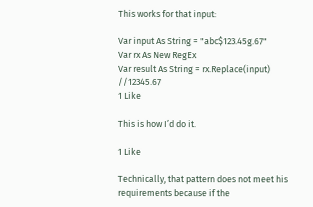This works for that input:

Var input As String = "abc$123.45g.67"
Var rx As New RegEx
Var result As String = rx.Replace(input) //12345.67
1 Like

This is how I’d do it.

1 Like

Technically, that pattern does not meet his requirements because if the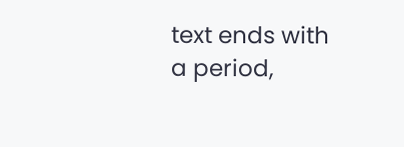text ends with a period,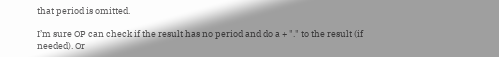that period is omitted.

I’m sure OP can check if the result has no period and do a + "." to the result (if needed). Or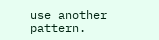use another pattern.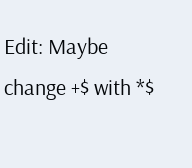Edit: Maybe change +$ with *$